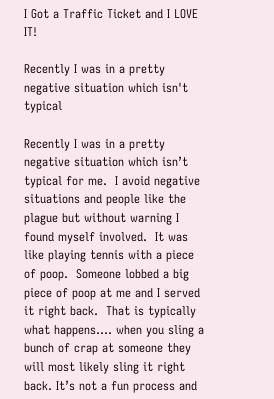I Got a Traffic Ticket and I LOVE IT!

Recently I was in a pretty negative situation which isn't typical

Recently I was in a pretty negative situation which isn’t typical for me.  I avoid negative situations and people like the plague but without warning I found myself involved.  It was like playing tennis with a piece of poop.  Someone lobbed a big piece of poop at me and I served it right back.  That is typically what happens…. when you sling a bunch of crap at someone they will most likely sling it right back. It’s not a fun process and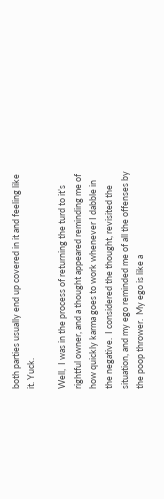both parties usually end up covered in it and feeling like it. Yuck.

Well,  I was in the process of returning the turd to it’s rightful owner, and a thought appeared reminding me of how quickly karma goes to work whenever I dabble in the negative.  I considered the thought, revisited the situation, and my ego reminded me of all the offenses by the poop thrower.  My ego is like a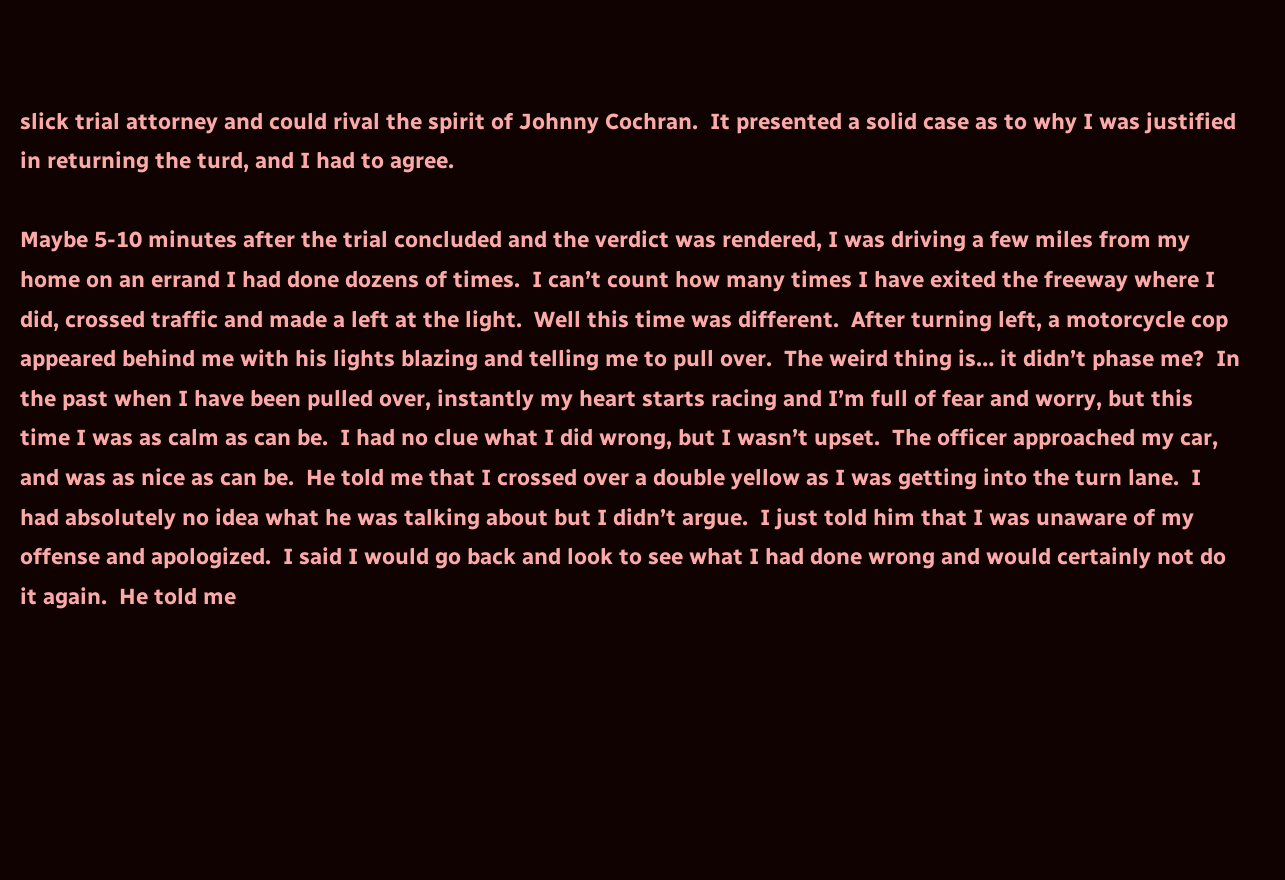slick trial attorney and could rival the spirit of Johnny Cochran.  It presented a solid case as to why I was justified in returning the turd, and I had to agree.

Maybe 5-10 minutes after the trial concluded and the verdict was rendered, I was driving a few miles from my home on an errand I had done dozens of times.  I can’t count how many times I have exited the freeway where I did, crossed traffic and made a left at the light.  Well this time was different.  After turning left, a motorcycle cop appeared behind me with his lights blazing and telling me to pull over.  The weird thing is… it didn’t phase me?  In the past when I have been pulled over, instantly my heart starts racing and I’m full of fear and worry, but this time I was as calm as can be.  I had no clue what I did wrong, but I wasn’t upset.  The officer approached my car, and was as nice as can be.  He told me that I crossed over a double yellow as I was getting into the turn lane.  I had absolutely no idea what he was talking about but I didn’t argue.  I just told him that I was unaware of my offense and apologized.  I said I would go back and look to see what I had done wrong and would certainly not do it again.  He told me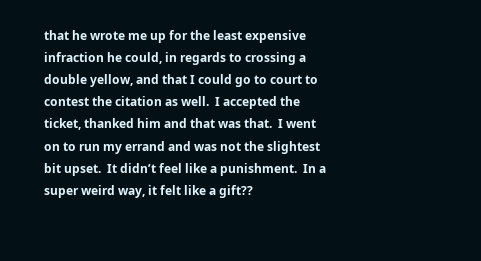that he wrote me up for the least expensive infraction he could, in regards to crossing a double yellow, and that I could go to court to contest the citation as well.  I accepted the ticket, thanked him and that was that.  I went on to run my errand and was not the slightest bit upset.  It didn’t feel like a punishment.  In a super weird way, it felt like a gift??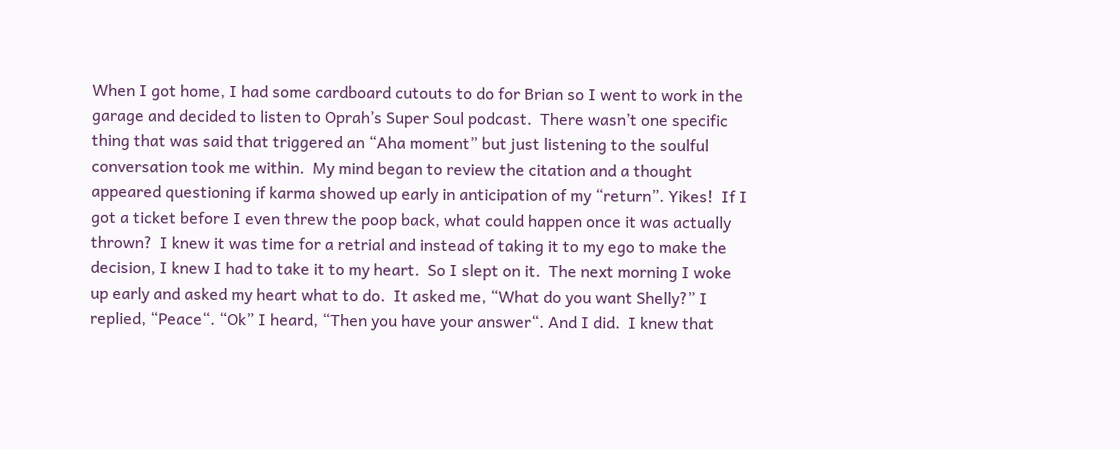When I got home, I had some cardboard cutouts to do for Brian so I went to work in the garage and decided to listen to Oprah’s Super Soul podcast.  There wasn’t one specific thing that was said that triggered an “Aha moment” but just listening to the soulful conversation took me within.  My mind began to review the citation and a thought appeared questioning if karma showed up early in anticipation of my “return”. Yikes!  If I got a ticket before I even threw the poop back, what could happen once it was actually thrown?  I knew it was time for a retrial and instead of taking it to my ego to make the decision, I knew I had to take it to my heart.  So I slept on it.  The next morning I woke up early and asked my heart what to do.  It asked me, “What do you want Shelly?” I replied, “Peace“. “Ok” I heard, “Then you have your answer“. And I did.  I knew that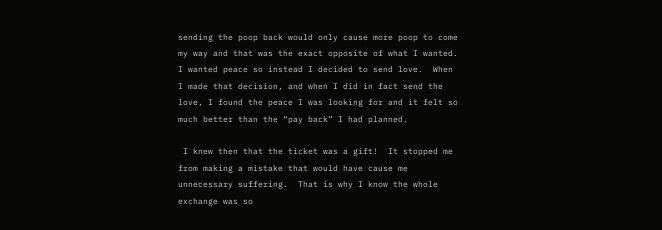sending the poop back would only cause more poop to come my way and that was the exact opposite of what I wanted.  I wanted peace so instead I decided to send love.  When I made that decision, and when I did in fact send the love, I found the peace I was looking for and it felt so much better than the “pay back” I had planned.

 I knew then that the ticket was a gift!  It stopped me from making a mistake that would have cause me unnecessary suffering.  That is why I know the whole exchange was so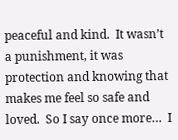peaceful and kind.  It wasn’t a punishment, it was protection and knowing that makes me feel so safe and loved.  So I say once more…  I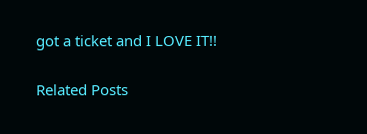got a ticket and I LOVE IT!!

Related Posts